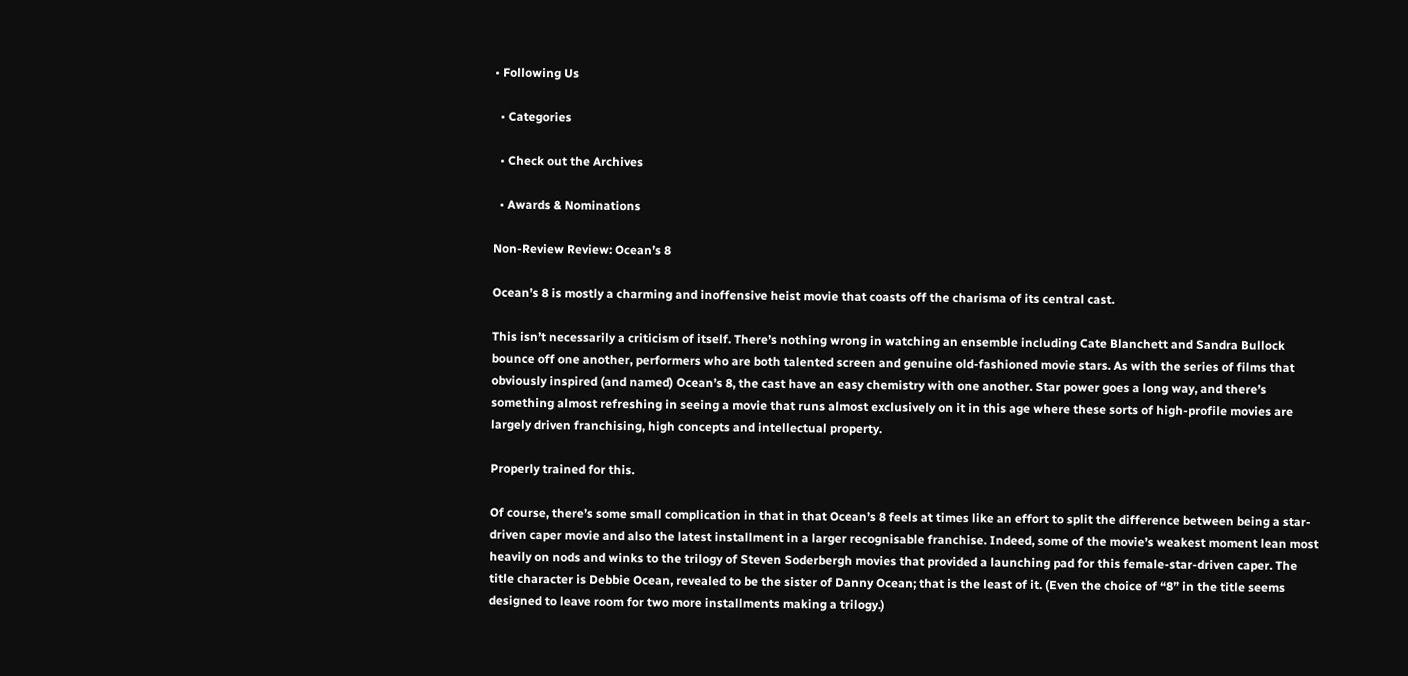• Following Us

  • Categories

  • Check out the Archives

  • Awards & Nominations

Non-Review Review: Ocean’s 8

Ocean’s 8 is mostly a charming and inoffensive heist movie that coasts off the charisma of its central cast.

This isn’t necessarily a criticism of itself. There’s nothing wrong in watching an ensemble including Cate Blanchett and Sandra Bullock bounce off one another, performers who are both talented screen and genuine old-fashioned movie stars. As with the series of films that obviously inspired (and named) Ocean’s 8, the cast have an easy chemistry with one another. Star power goes a long way, and there’s something almost refreshing in seeing a movie that runs almost exclusively on it in this age where these sorts of high-profile movies are largely driven franchising, high concepts and intellectual property.

Properly trained for this.

Of course, there’s some small complication in that in that Ocean’s 8 feels at times like an effort to split the difference between being a star-driven caper movie and also the latest installment in a larger recognisable franchise. Indeed, some of the movie’s weakest moment lean most heavily on nods and winks to the trilogy of Steven Soderbergh movies that provided a launching pad for this female-star-driven caper. The title character is Debbie Ocean, revealed to be the sister of Danny Ocean; that is the least of it. (Even the choice of “8” in the title seems designed to leave room for two more installments making a trilogy.)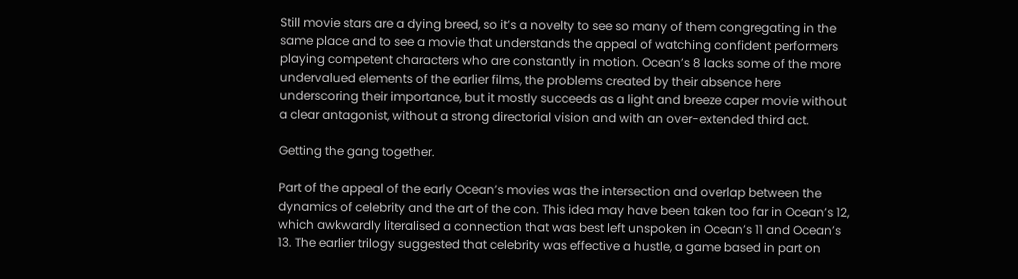Still movie stars are a dying breed, so it’s a novelty to see so many of them congregating in the same place and to see a movie that understands the appeal of watching confident performers playing competent characters who are constantly in motion. Ocean’s 8 lacks some of the more undervalued elements of the earlier films, the problems created by their absence here underscoring their importance, but it mostly succeeds as a light and breeze caper movie without a clear antagonist, without a strong directorial vision and with an over-extended third act.

Getting the gang together.

Part of the appeal of the early Ocean’s movies was the intersection and overlap between the dynamics of celebrity and the art of the con. This idea may have been taken too far in Ocean’s 12, which awkwardly literalised a connection that was best left unspoken in Ocean’s 11 and Ocean’s 13. The earlier trilogy suggested that celebrity was effective a hustle, a game based in part on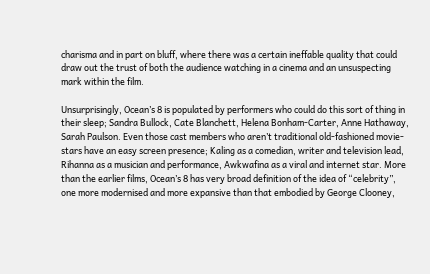charisma and in part on bluff, where there was a certain ineffable quality that could draw out the trust of both the audience watching in a cinema and an unsuspecting mark within the film.

Unsurprisingly, Ocean’s 8 is populated by performers who could do this sort of thing in their sleep; Sandra Bullock, Cate Blanchett, Helena Bonham-Carter, Anne Hathaway, Sarah Paulson. Even those cast members who aren’t traditional old-fashioned movie-stars have an easy screen presence; Kaling as a comedian, writer and television lead, Rihanna as a musician and performance, Awkwafina as a viral and internet star. More than the earlier films, Ocean’s 8 has very broad definition of the idea of “celebrity”, one more modernised and more expansive than that embodied by George Clooney,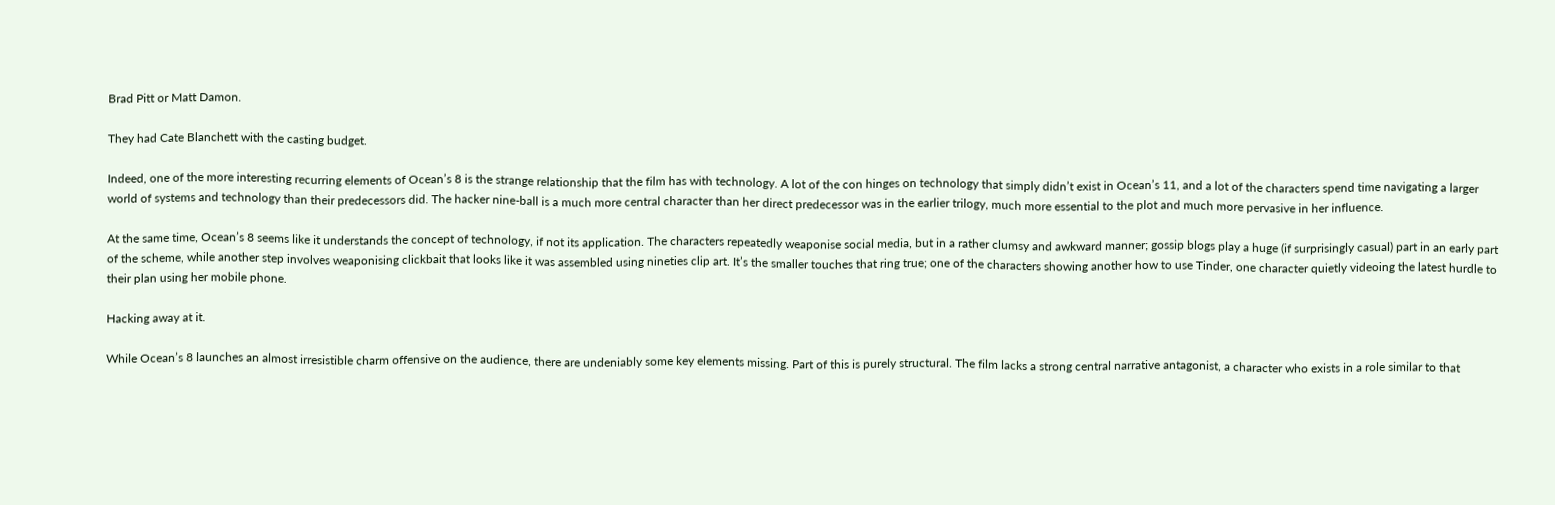Brad Pitt or Matt Damon.

They had Cate Blanchett with the casting budget.

Indeed, one of the more interesting recurring elements of Ocean’s 8 is the strange relationship that the film has with technology. A lot of the con hinges on technology that simply didn’t exist in Ocean’s 11, and a lot of the characters spend time navigating a larger world of systems and technology than their predecessors did. The hacker nine-ball is a much more central character than her direct predecessor was in the earlier trilogy, much more essential to the plot and much more pervasive in her influence.

At the same time, Ocean’s 8 seems like it understands the concept of technology, if not its application. The characters repeatedly weaponise social media, but in a rather clumsy and awkward manner; gossip blogs play a huge (if surprisingly casual) part in an early part of the scheme, while another step involves weaponising clickbait that looks like it was assembled using nineties clip art. It’s the smaller touches that ring true; one of the characters showing another how to use Tinder, one character quietly videoing the latest hurdle to their plan using her mobile phone.

Hacking away at it.

While Ocean’s 8 launches an almost irresistible charm offensive on the audience, there are undeniably some key elements missing. Part of this is purely structural. The film lacks a strong central narrative antagonist, a character who exists in a role similar to that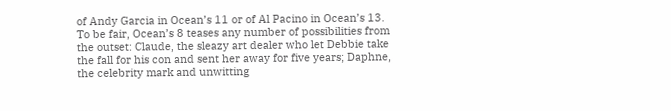of Andy Garcia in Ocean’s 11 or of Al Pacino in Ocean’s 13. To be fair, Ocean’s 8 teases any number of possibilities from the outset: Claude, the sleazy art dealer who let Debbie take the fall for his con and sent her away for five years; Daphne, the celebrity mark and unwitting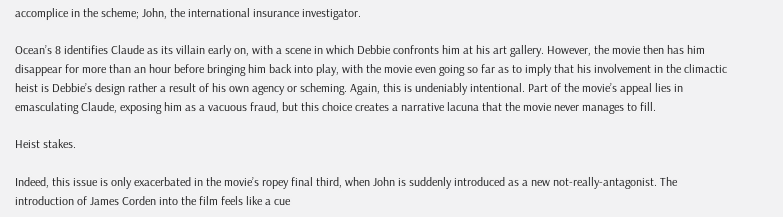accomplice in the scheme; John, the international insurance investigator.

Ocean’s 8 identifies Claude as its villain early on, with a scene in which Debbie confronts him at his art gallery. However, the movie then has him disappear for more than an hour before bringing him back into play, with the movie even going so far as to imply that his involvement in the climactic heist is Debbie’s design rather a result of his own agency or scheming. Again, this is undeniably intentional. Part of the movie’s appeal lies in emasculating Claude, exposing him as a vacuous fraud, but this choice creates a narrative lacuna that the movie never manages to fill.

Heist stakes.

Indeed, this issue is only exacerbated in the movie’s ropey final third, when John is suddenly introduced as a new not-really-antagonist. The introduction of James Corden into the film feels like a cue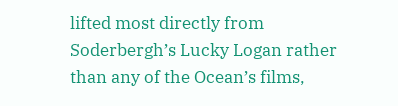lifted most directly from Soderbergh’s Lucky Logan rather than any of the Ocean’s films,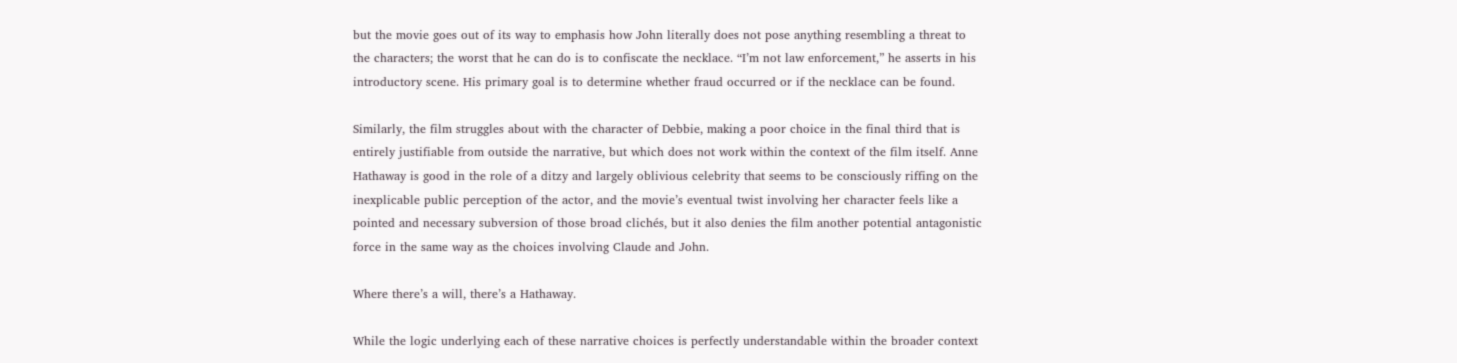but the movie goes out of its way to emphasis how John literally does not pose anything resembling a threat to the characters; the worst that he can do is to confiscate the necklace. “I’m not law enforcement,” he asserts in his introductory scene. His primary goal is to determine whether fraud occurred or if the necklace can be found.

Similarly, the film struggles about with the character of Debbie, making a poor choice in the final third that is entirely justifiable from outside the narrative, but which does not work within the context of the film itself. Anne Hathaway is good in the role of a ditzy and largely oblivious celebrity that seems to be consciously riffing on the inexplicable public perception of the actor, and the movie’s eventual twist involving her character feels like a pointed and necessary subversion of those broad clichés, but it also denies the film another potential antagonistic force in the same way as the choices involving Claude and John.

Where there’s a will, there’s a Hathaway.

While the logic underlying each of these narrative choices is perfectly understandable within the broader context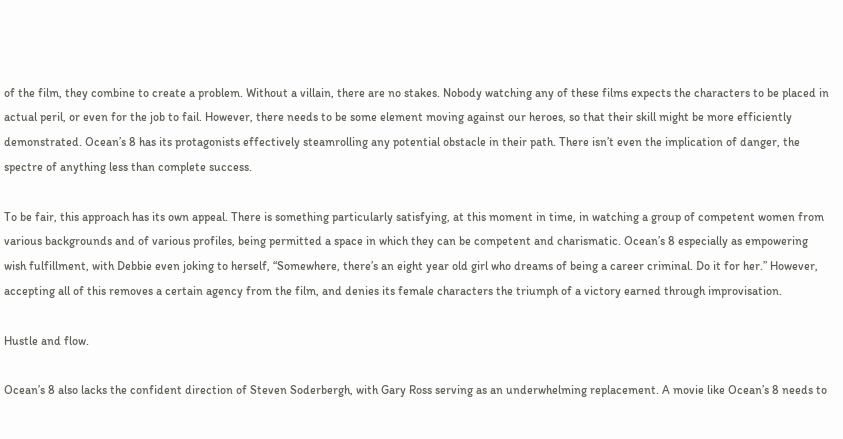of the film, they combine to create a problem. Without a villain, there are no stakes. Nobody watching any of these films expects the characters to be placed in actual peril, or even for the job to fail. However, there needs to be some element moving against our heroes, so that their skill might be more efficiently demonstrated. Ocean’s 8 has its protagonists effectively steamrolling any potential obstacle in their path. There isn’t even the implication of danger, the spectre of anything less than complete success.

To be fair, this approach has its own appeal. There is something particularly satisfying, at this moment in time, in watching a group of competent women from various backgrounds and of various profiles, being permitted a space in which they can be competent and charismatic. Ocean’s 8 especially as empowering wish fulfillment, with Debbie even joking to herself, “Somewhere, there’s an eight year old girl who dreams of being a career criminal. Do it for her.” However, accepting all of this removes a certain agency from the film, and denies its female characters the triumph of a victory earned through improvisation.

Hustle and flow.

Ocean’s 8 also lacks the confident direction of Steven Soderbergh, with Gary Ross serving as an underwhelming replacement. A movie like Ocean’s 8 needs to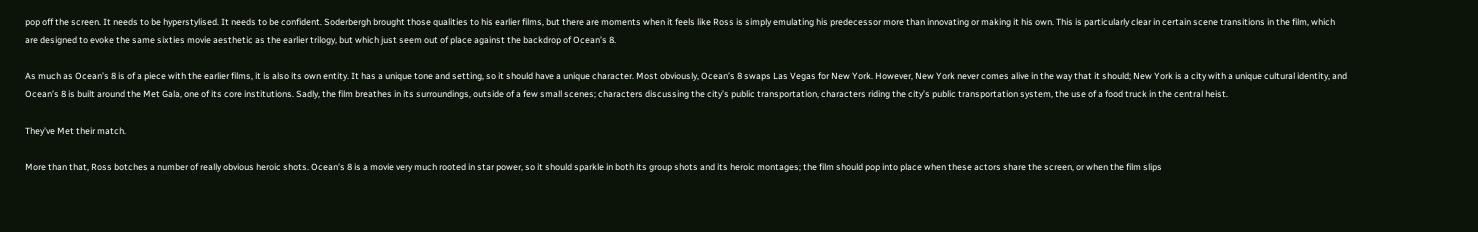pop off the screen. It needs to be hyperstylised. It needs to be confident. Soderbergh brought those qualities to his earlier films, but there are moments when it feels like Ross is simply emulating his predecessor more than innovating or making it his own. This is particularly clear in certain scene transitions in the film, which are designed to evoke the same sixties movie aesthetic as the earlier trilogy, but which just seem out of place against the backdrop of Ocean’s 8.

As much as Ocean’s 8 is of a piece with the earlier films, it is also its own entity. It has a unique tone and setting, so it should have a unique character. Most obviously, Ocean’s 8 swaps Las Vegas for New York. However, New York never comes alive in the way that it should; New York is a city with a unique cultural identity, and Ocean’s 8 is built around the Met Gala, one of its core institutions. Sadly, the film breathes in its surroundings, outside of a few small scenes; characters discussing the city’s public transportation, characters riding the city’s public transportation system, the use of a food truck in the central heist.

They’ve Met their match.

More than that, Ross botches a number of really obvious heroic shots. Ocean’s 8 is a movie very much rooted in star power, so it should sparkle in both its group shots and its heroic montages; the film should pop into place when these actors share the screen, or when the film slips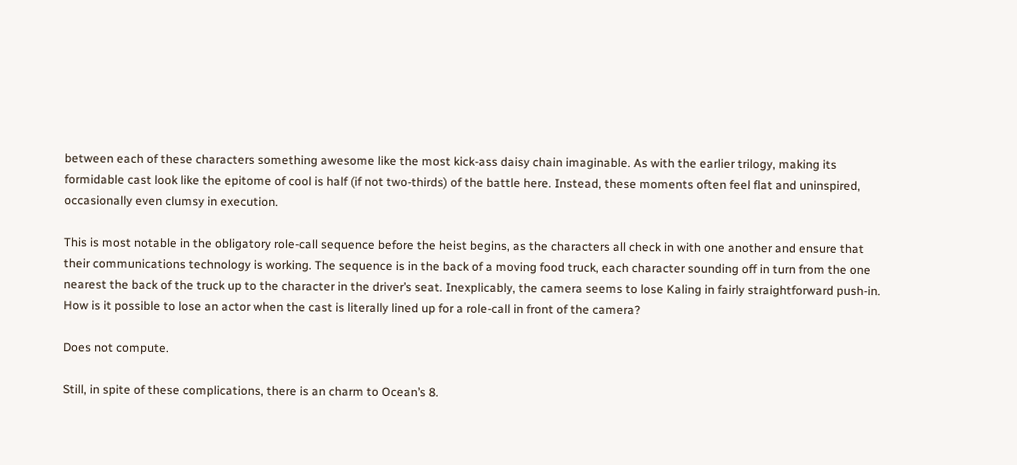between each of these characters something awesome like the most kick-ass daisy chain imaginable. As with the earlier trilogy, making its formidable cast look like the epitome of cool is half (if not two-thirds) of the battle here. Instead, these moments often feel flat and uninspired, occasionally even clumsy in execution.

This is most notable in the obligatory role-call sequence before the heist begins, as the characters all check in with one another and ensure that their communications technology is working. The sequence is in the back of a moving food truck, each character sounding off in turn from the one nearest the back of the truck up to the character in the driver’s seat. Inexplicably, the camera seems to lose Kaling in fairly straightforward push-in. How is it possible to lose an actor when the cast is literally lined up for a role-call in front of the camera?

Does not compute.

Still, in spite of these complications, there is an charm to Ocean’s 8.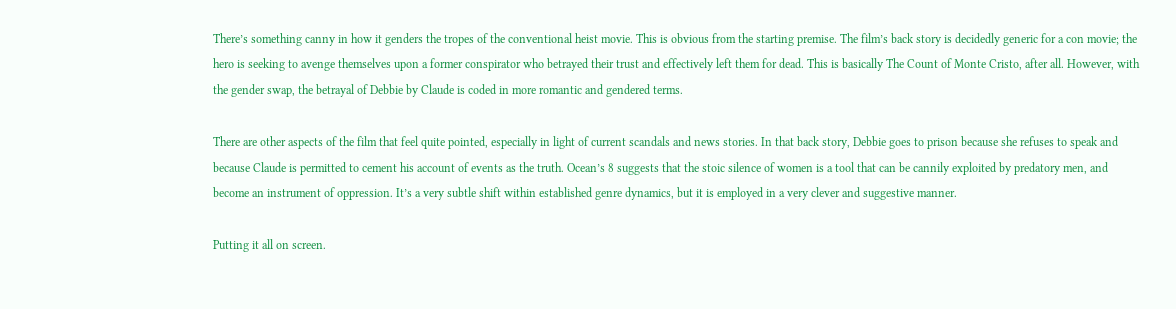There’s something canny in how it genders the tropes of the conventional heist movie. This is obvious from the starting premise. The film’s back story is decidedly generic for a con movie; the hero is seeking to avenge themselves upon a former conspirator who betrayed their trust and effectively left them for dead. This is basically The Count of Monte Cristo, after all. However, with the gender swap, the betrayal of Debbie by Claude is coded in more romantic and gendered terms.

There are other aspects of the film that feel quite pointed, especially in light of current scandals and news stories. In that back story, Debbie goes to prison because she refuses to speak and because Claude is permitted to cement his account of events as the truth. Ocean’s 8 suggests that the stoic silence of women is a tool that can be cannily exploited by predatory men, and become an instrument of oppression. It’s a very subtle shift within established genre dynamics, but it is employed in a very clever and suggestive manner.

Putting it all on screen.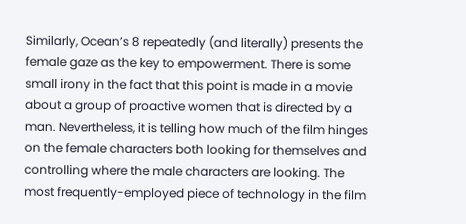Similarly, Ocean’s 8 repeatedly (and literally) presents the female gaze as the key to empowerment. There is some small irony in the fact that this point is made in a movie about a group of proactive women that is directed by a man. Nevertheless, it is telling how much of the film hinges on the female characters both looking for themselves and controlling where the male characters are looking. The most frequently-employed piece of technology in the film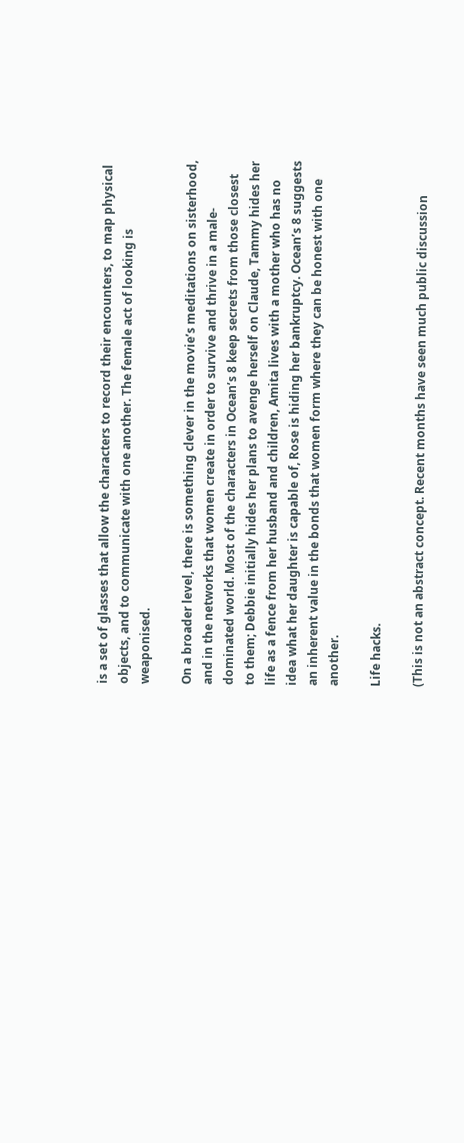is a set of glasses that allow the characters to record their encounters, to map physical objects, and to communicate with one another. The female act of looking is weaponised.

On a broader level, there is something clever in the movie’s meditations on sisterhood, and in the networks that women create in order to survive and thrive in a male-dominated world. Most of the characters in Ocean’s 8 keep secrets from those closest to them; Debbie initially hides her plans to avenge herself on Claude, Tammy hides her life as a fence from her husband and children, Amita lives with a mother who has no idea what her daughter is capable of, Rose is hiding her bankruptcy. Ocean’s 8 suggests an inherent value in the bonds that women form where they can be honest with one another.

Life hacks.

(This is not an abstract concept. Recent months have seen much public discussion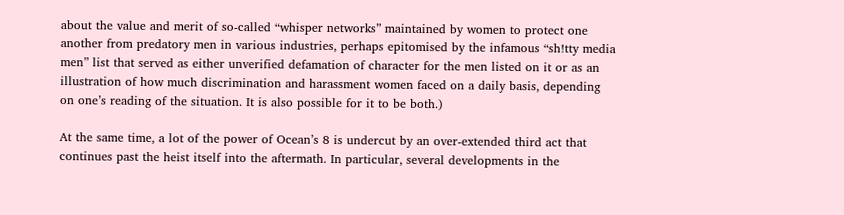about the value and merit of so-called “whisper networks” maintained by women to protect one another from predatory men in various industries, perhaps epitomised by the infamous “sh!tty media men” list that served as either unverified defamation of character for the men listed on it or as an illustration of how much discrimination and harassment women faced on a daily basis, depending on one’s reading of the situation. It is also possible for it to be both.)

At the same time, a lot of the power of Ocean’s 8 is undercut by an over-extended third act that continues past the heist itself into the aftermath. In particular, several developments in the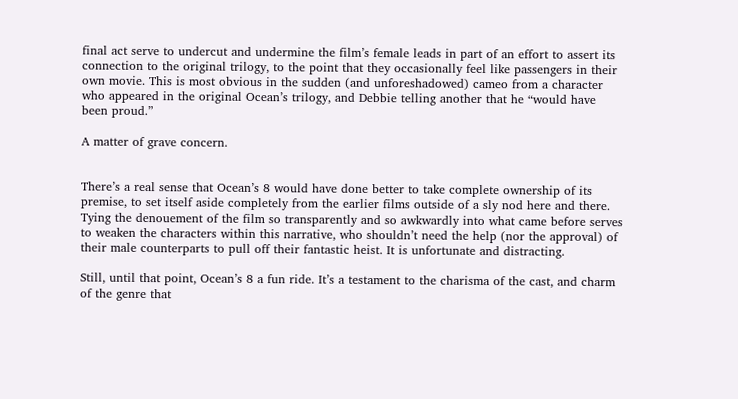final act serve to undercut and undermine the film’s female leads in part of an effort to assert its connection to the original trilogy, to the point that they occasionally feel like passengers in their own movie. This is most obvious in the sudden (and unforeshadowed) cameo from a character who appeared in the original Ocean’s trilogy, and Debbie telling another that he “would have been proud.”

A matter of grave concern.


There’s a real sense that Ocean’s 8 would have done better to take complete ownership of its premise, to set itself aside completely from the earlier films outside of a sly nod here and there. Tying the denouement of the film so transparently and so awkwardly into what came before serves to weaken the characters within this narrative, who shouldn’t need the help (nor the approval) of their male counterparts to pull off their fantastic heist. It is unfortunate and distracting.

Still, until that point, Ocean’s 8 a fun ride. It’s a testament to the charisma of the cast, and charm of the genre that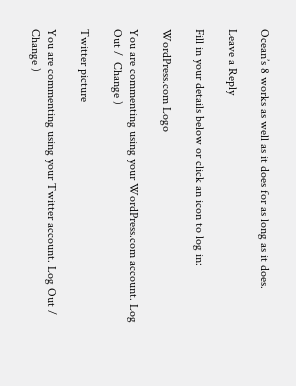Ocean’s 8 works as well as it does for as long as it does.

Leave a Reply

Fill in your details below or click an icon to log in:

WordPress.com Logo

You are commenting using your WordPress.com account. Log Out /  Change )

Twitter picture

You are commenting using your Twitter account. Log Out /  Change )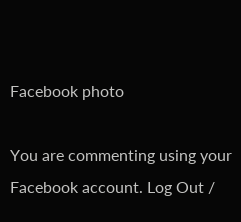Facebook photo

You are commenting using your Facebook account. Log Out /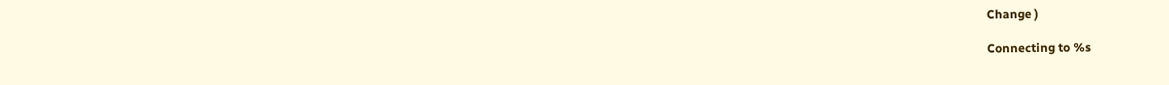Change )

Connecting to %s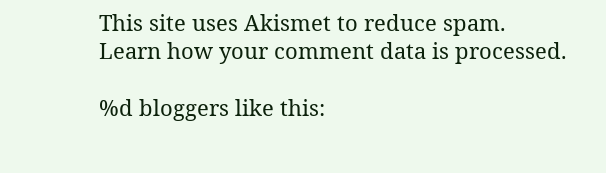This site uses Akismet to reduce spam. Learn how your comment data is processed.

%d bloggers like this: